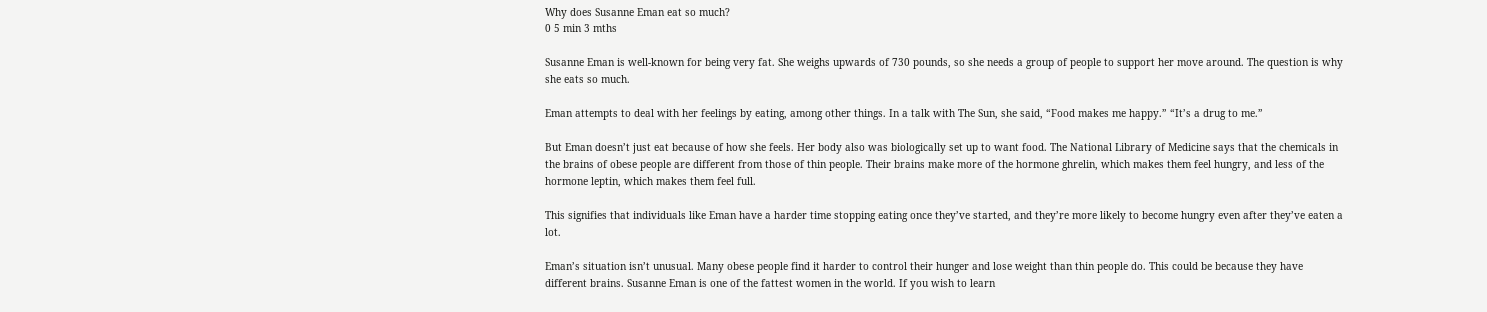Why does Susanne Eman eat so much?
0 5 min 3 mths

Susanne Eman is well-known for being very fat. She weighs upwards of 730 pounds, so she needs a group of people to support her move around. The question is why she eats so much.

Eman attempts to deal with her feelings by eating, among other things. In a talk with The Sun, she said, “Food makes me happy.” “It’s a drug to me.”

But Eman doesn’t just eat because of how she feels. Her body also was biologically set up to want food. The National Library of Medicine says that the chemicals in the brains of obese people are different from those of thin people. Their brains make more of the hormone ghrelin, which makes them feel hungry, and less of the hormone leptin, which makes them feel full.

This signifies that individuals like Eman have a harder time stopping eating once they’ve started, and they’re more likely to become hungry even after they’ve eaten a lot.

Eman’s situation isn’t unusual. Many obese people find it harder to control their hunger and lose weight than thin people do. This could be because they have different brains. Susanne Eman is one of the fattest women in the world. If you wish to learn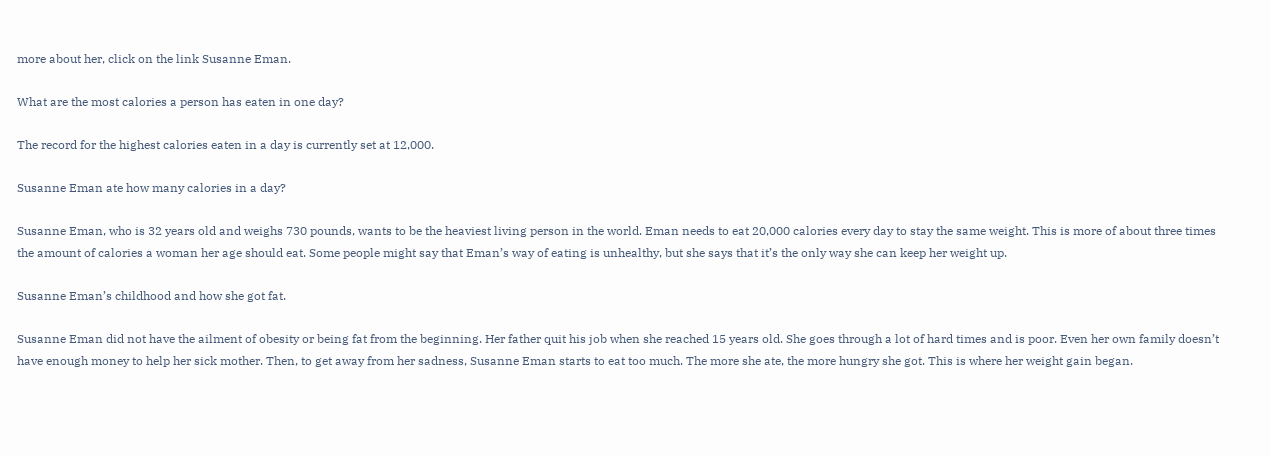more about her, click on the link Susanne Eman.

What are the most calories a person has eaten in one day?

The record for the highest calories eaten in a day is currently set at 12,000.

Susanne Eman ate how many calories in a day?

Susanne Eman, who is 32 years old and weighs 730 pounds, wants to be the heaviest living person in the world. Eman needs to eat 20,000 calories every day to stay the same weight. This is more of about three times the amount of calories a woman her age should eat. Some people might say that Eman’s way of eating is unhealthy, but she says that it’s the only way she can keep her weight up.

Susanne Eman’s childhood and how she got fat.

Susanne Eman did not have the ailment of obesity or being fat from the beginning. Her father quit his job when she reached 15 years old. She goes through a lot of hard times and is poor. Even her own family doesn’t have enough money to help her sick mother. Then, to get away from her sadness, Susanne Eman starts to eat too much. The more she ate, the more hungry she got. This is where her weight gain began.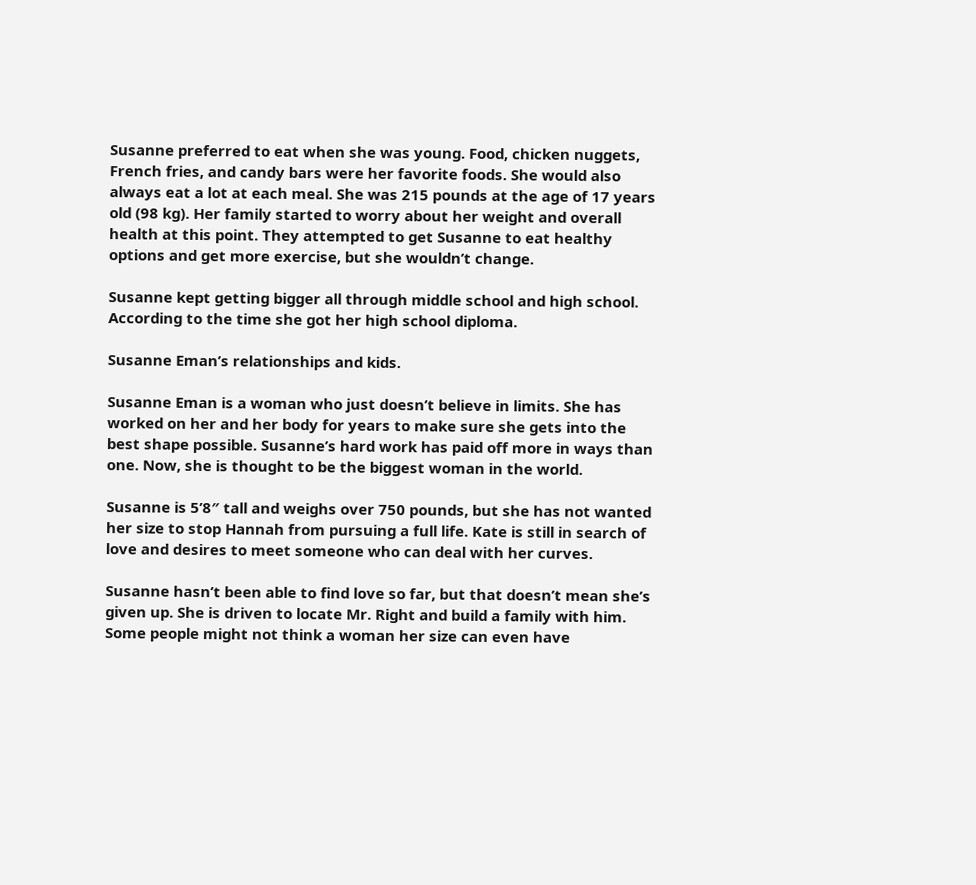Susanne preferred to eat when she was young. Food, chicken nuggets, French fries, and candy bars were her favorite foods. She would also always eat a lot at each meal. She was 215 pounds at the age of 17 years old (98 kg). Her family started to worry about her weight and overall health at this point. They attempted to get Susanne to eat healthy options and get more exercise, but she wouldn’t change.

Susanne kept getting bigger all through middle school and high school. According to the time she got her high school diploma.

Susanne Eman’s relationships and kids.

Susanne Eman is a woman who just doesn’t believe in limits. She has worked on her and her body for years to make sure she gets into the best shape possible. Susanne’s hard work has paid off more in ways than one. Now, she is thought to be the biggest woman in the world.

Susanne is 5’8″ tall and weighs over 750 pounds, but she has not wanted her size to stop Hannah from pursuing a full life. Kate is still in search of love and desires to meet someone who can deal with her curves.

Susanne hasn’t been able to find love so far, but that doesn’t mean she’s given up. She is driven to locate Mr. Right and build a family with him. Some people might not think a woman her size can even have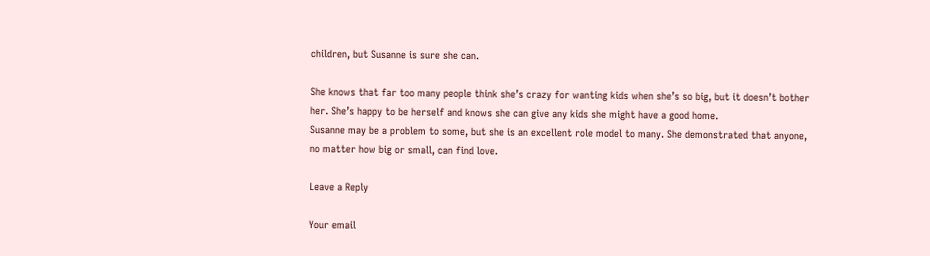children, but Susanne is sure she can.

She knows that far too many people think she’s crazy for wanting kids when she’s so big, but it doesn’t bother her. She’s happy to be herself and knows she can give any kids she might have a good home.
Susanne may be a problem to some, but she is an excellent role model to many. She demonstrated that anyone, no matter how big or small, can find love.

Leave a Reply

Your email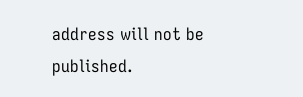address will not be published.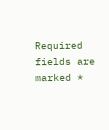Required fields are marked *